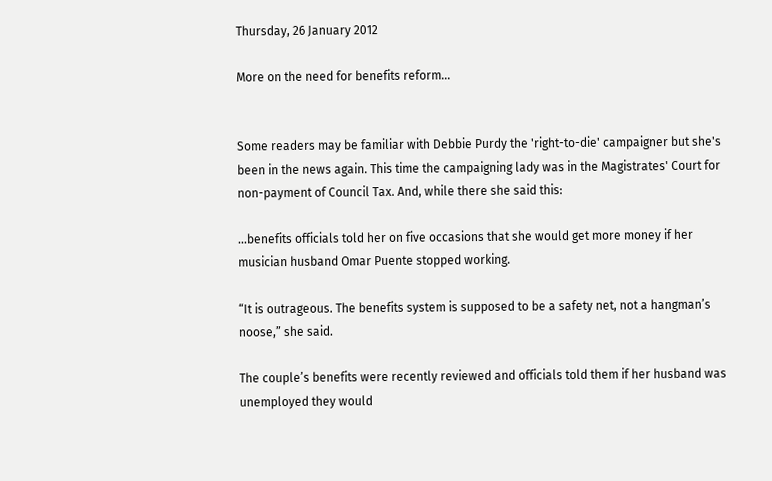Thursday, 26 January 2012

More on the need for benefits reform...


Some readers may be familiar with Debbie Purdy the 'right-to-die' campaigner but she's been in the news again. This time the campaigning lady was in the Magistrates' Court for non-payment of Council Tax. And, while there she said this:

...benefits officials told her on five occasions that she would get more money if her musician husband Omar Puente stopped working.

“It is outrageous. The benefits system is supposed to be a safety net, not a hangman’s noose,” she said.

The couple’s benefits were recently reviewed and officials told them if her husband was unemployed they would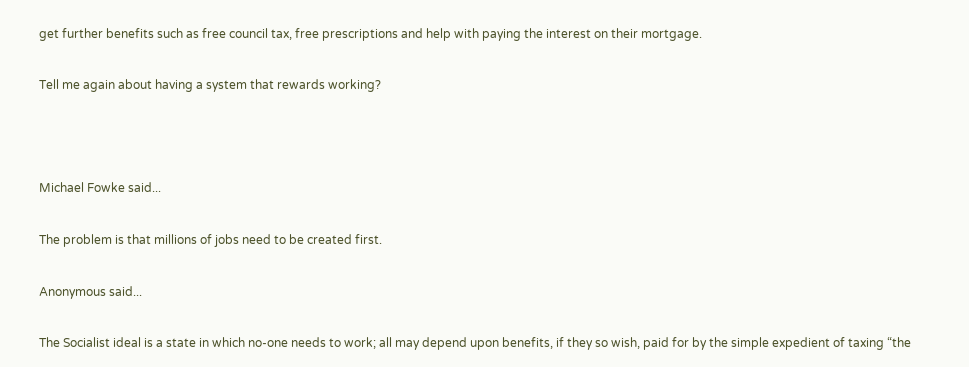get further benefits such as free council tax, free prescriptions and help with paying the interest on their mortgage.

Tell me again about having a system that rewards working?



Michael Fowke said...

The problem is that millions of jobs need to be created first.

Anonymous said...

The Socialist ideal is a state in which no-one needs to work; all may depend upon benefits, if they so wish, paid for by the simple expedient of taxing “the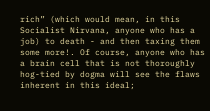rich” (which would mean, in this Socialist Nirvana, anyone who has a job) to death - and then taxing them some more!. Of course, anyone who has a brain cell that is not thoroughly hog-tied by dogma will see the flaws inherent in this ideal;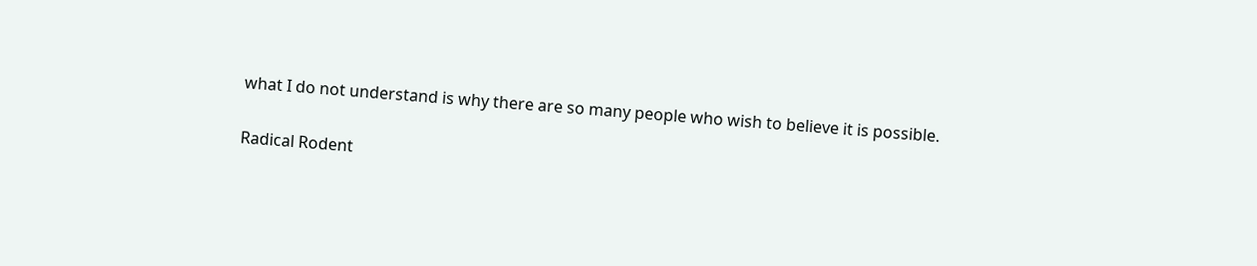what I do not understand is why there are so many people who wish to believe it is possible.

Radical Rodent